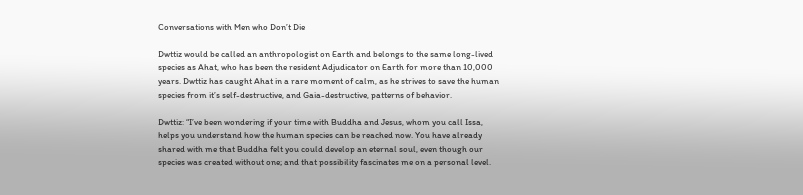Conversations with Men who Don’t Die

Dwttiz would be called an anthropologist on Earth and belongs to the same long-lived species as Ahat, who has been the resident Adjudicator on Earth for more than 10,000 years. Dwttiz has caught Ahat in a rare moment of calm, as he strives to save the human species from it’s self-destructive, and Gaia-destructive, patterns of behavior.

Dwttiz: “I’ve been wondering if your time with Buddha and Jesus, whom you call Issa, helps you understand how the human species can be reached now. You have already shared with me that Buddha felt you could develop an eternal soul, even though our species was created without one; and that possibility fascinates me on a personal level.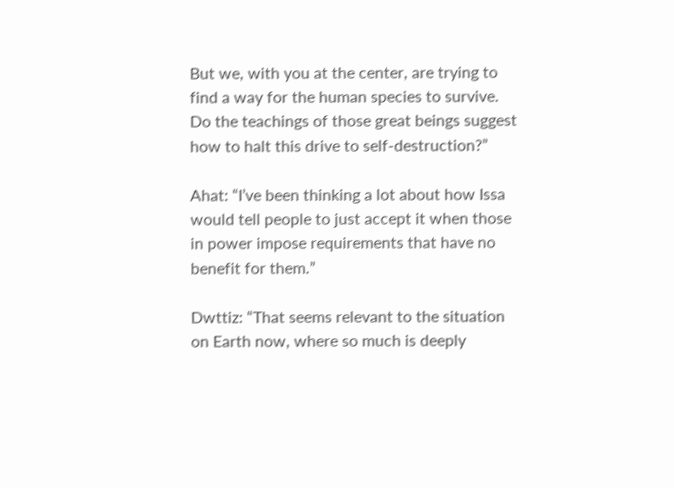But we, with you at the center, are trying to find a way for the human species to survive. Do the teachings of those great beings suggest how to halt this drive to self-destruction?”

Ahat: “I’ve been thinking a lot about how Issa would tell people to just accept it when those in power impose requirements that have no benefit for them.”

Dwttiz: “That seems relevant to the situation on Earth now, where so much is deeply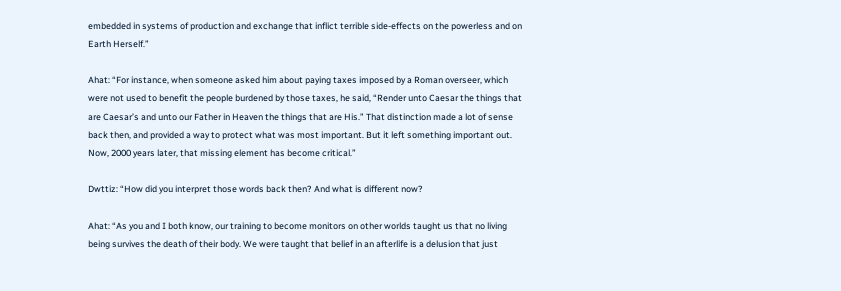embedded in systems of production and exchange that inflict terrible side-effects on the powerless and on Earth Herself.”

Ahat: “For instance, when someone asked him about paying taxes imposed by a Roman overseer, which were not used to benefit the people burdened by those taxes, he said, “Render unto Caesar the things that are Caesar’s and unto our Father in Heaven the things that are His.” That distinction made a lot of sense back then, and provided a way to protect what was most important. But it left something important out. Now, 2000 years later, that missing element has become critical.”

Dwttiz: “How did you interpret those words back then? And what is different now?

Ahat: “As you and I both know, our training to become monitors on other worlds taught us that no living being survives the death of their body. We were taught that belief in an afterlife is a delusion that just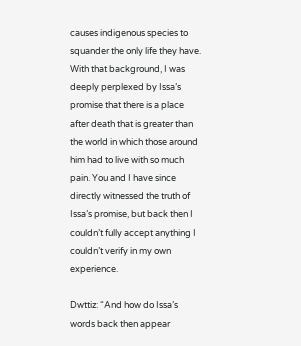causes indigenous species to squander the only life they have. With that background, I was deeply perplexed by Issa’s promise that there is a place after death that is greater than the world in which those around him had to live with so much pain. You and I have since directly witnessed the truth of Issa’s promise, but back then I couldn’t fully accept anything I couldn’t verify in my own experience.

Dwttiz: “And how do Issa’s words back then appear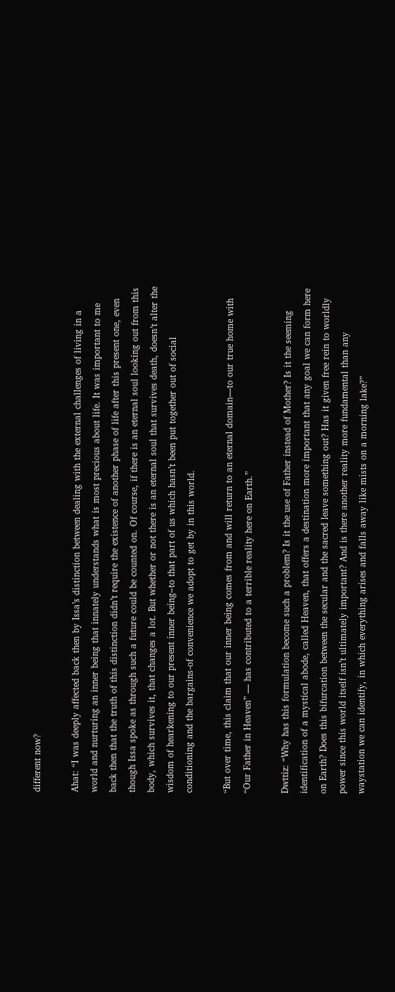different now?

Ahat: “I was deeply affected back then by Issa’s distinction between dealing with the external challenges of living in a world and nurturing an inner being that innately understands what is most precious about life. It was important to me back then that the truth of this distinction didn’t require the existence of another phase of life after this present one, even though Issa spoke as through such a future could be counted on. Of course, if there is an eternal soul looking out from this body, which survives it, that changes a lot. But whether or not there is an eternal soul that survives death, doesn’t alter the wisdom of hearkening to our present inner being–to that part of us which hasn’t been put together out of social conditioning and the bargains-of convenience we adopt to get by in this world.

“But over time, this claim that our inner being comes from and will return to an eternal domain—to our true home with “Our Father in Heaven” — has contributed to a terrible reality here on Earth.”

Dwttiz: “Why has this formulation become such a problem? Is it the use of Father instead of Mother? Is it the seeming identification of a mystical abode, called Heaven, that offers a destination more important that any goal we can form here on Earth? Does this bifurcation between the secular and the sacred leave something out? Has it given free rein to worldly power since this world itself isn’t ultimately important? And is there another reality more fundamental than any waystation we can identify, in which everything arises and falls away like mists on a morning lake?”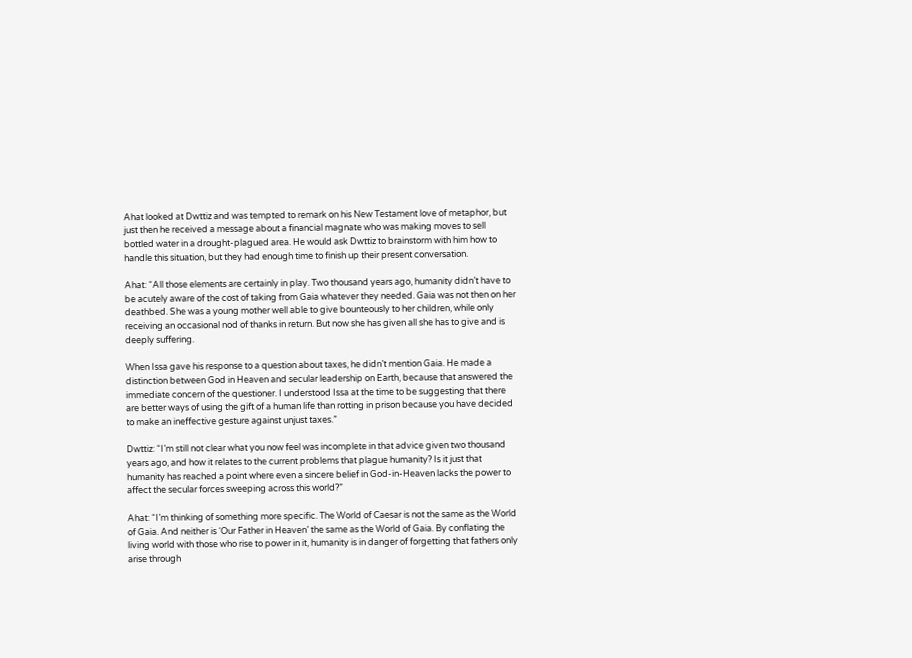Ahat looked at Dwttiz and was tempted to remark on his New Testament love of metaphor, but just then he received a message about a financial magnate who was making moves to sell bottled water in a drought-plagued area. He would ask Dwttiz to brainstorm with him how to handle this situation, but they had enough time to finish up their present conversation.

Ahat: “All those elements are certainly in play. Two thousand years ago, humanity didn’t have to be acutely aware of the cost of taking from Gaia whatever they needed. Gaia was not then on her deathbed. She was a young mother well able to give bounteously to her children, while only receiving an occasional nod of thanks in return. But now she has given all she has to give and is deeply suffering.

When Issa gave his response to a question about taxes, he didn’t mention Gaia. He made a distinction between God in Heaven and secular leadership on Earth, because that answered the immediate concern of the questioner. I understood Issa at the time to be suggesting that there are better ways of using the gift of a human life than rotting in prison because you have decided to make an ineffective gesture against unjust taxes.”

Dwttiz: “I’m still not clear what you now feel was incomplete in that advice given two thousand years ago, and how it relates to the current problems that plague humanity? Is it just that humanity has reached a point where even a sincere belief in God-in-Heaven lacks the power to affect the secular forces sweeping across this world?”

Ahat: “I’m thinking of something more specific. The World of Caesar is not the same as the World of Gaia. And neither is ‘Our Father in Heaven’ the same as the World of Gaia. By conflating the living world with those who rise to power in it, humanity is in danger of forgetting that fathers only arise through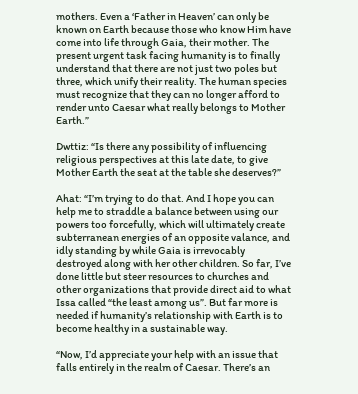mothers. Even a ‘Father in Heaven’ can only be known on Earth because those who know Him have come into life through Gaia, their mother. The present urgent task facing humanity is to finally understand that there are not just two poles but three, which unify their reality. The human species must recognize that they can no longer afford to render unto Caesar what really belongs to Mother Earth.”

Dwttiz: “Is there any possibility of influencing religious perspectives at this late date, to give Mother Earth the seat at the table she deserves?”

Ahat: “I’m trying to do that. And I hope you can help me to straddle a balance between using our powers too forcefully, which will ultimately create subterranean energies of an opposite valance, and idly standing by while Gaia is irrevocably destroyed along with her other children. So far, I’ve done little but steer resources to churches and other organizations that provide direct aid to what Issa called “the least among us”. But far more is needed if humanity’s relationship with Earth is to become healthy in a sustainable way.

“Now, I’d appreciate your help with an issue that falls entirely in the realm of Caesar. There’s an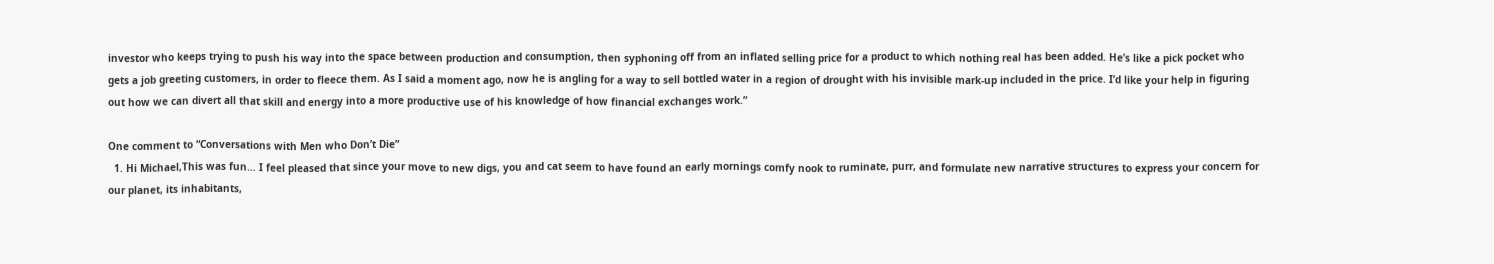investor who keeps trying to push his way into the space between production and consumption, then syphoning off from an inflated selling price for a product to which nothing real has been added. He’s like a pick pocket who gets a job greeting customers, in order to fleece them. As I said a moment ago, now he is angling for a way to sell bottled water in a region of drought with his invisible mark-up included in the price. I’d like your help in figuring out how we can divert all that skill and energy into a more productive use of his knowledge of how financial exchanges work.”

One comment to “Conversations with Men who Don’t Die”
  1. Hi Michael,This was fun… I feel pleased that since your move to new digs, you and cat seem to have found an early mornings comfy nook to ruminate, purr, and formulate new narrative structures to express your concern for our planet, its inhabitants,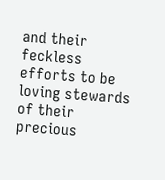and their feckless efforts to be loving stewards of their precious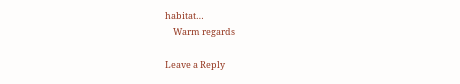habitat…
    Warm regards

Leave a Reply